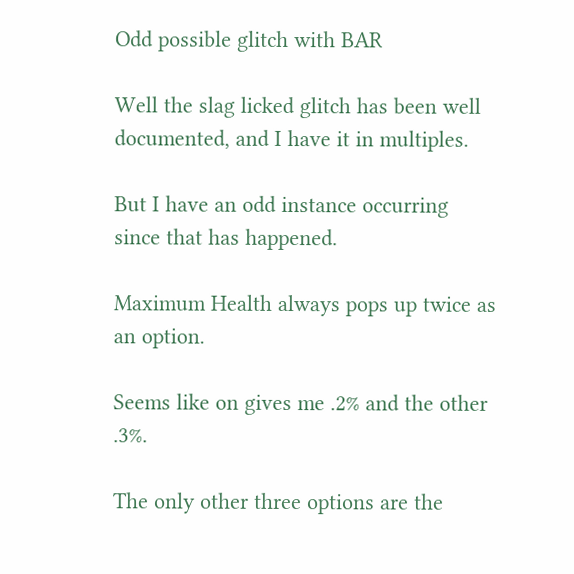Odd possible glitch with BAR

Well the slag licked glitch has been well documented, and I have it in multiples.

But I have an odd instance occurring since that has happened.

Maximum Health always pops up twice as an option.

Seems like on gives me .2% and the other .3%.

The only other three options are the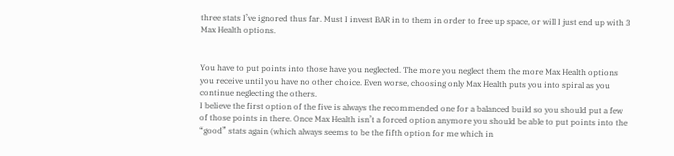three stats I’ve ignored thus far. Must I invest BAR in to them in order to free up space, or will I just end up with 3 Max Health options.


You have to put points into those have you neglected. The more you neglect them the more Max Health options you receive until you have no other choice. Even worse, choosing only Max Health puts you into spiral as you continue neglecting the others.
I believe the first option of the five is always the recommended one for a balanced build so you should put a few of those points in there. Once Max Health isn’t a forced option anymore you should be able to put points into the “good” stats again (which always seems to be the fifth option for me which in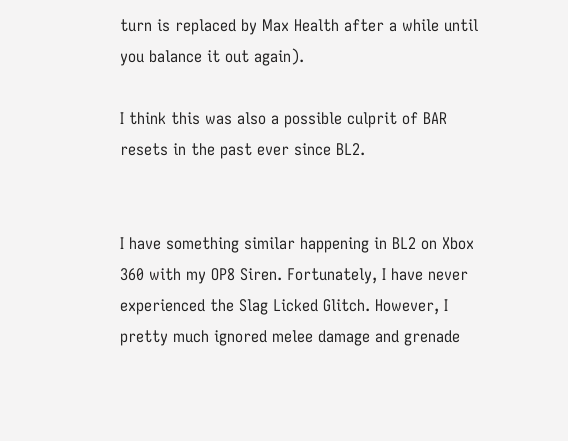turn is replaced by Max Health after a while until you balance it out again).

I think this was also a possible culprit of BAR resets in the past ever since BL2.


I have something similar happening in BL2 on Xbox 360 with my OP8 Siren. Fortunately, I have never experienced the Slag Licked Glitch. However, I pretty much ignored melee damage and grenade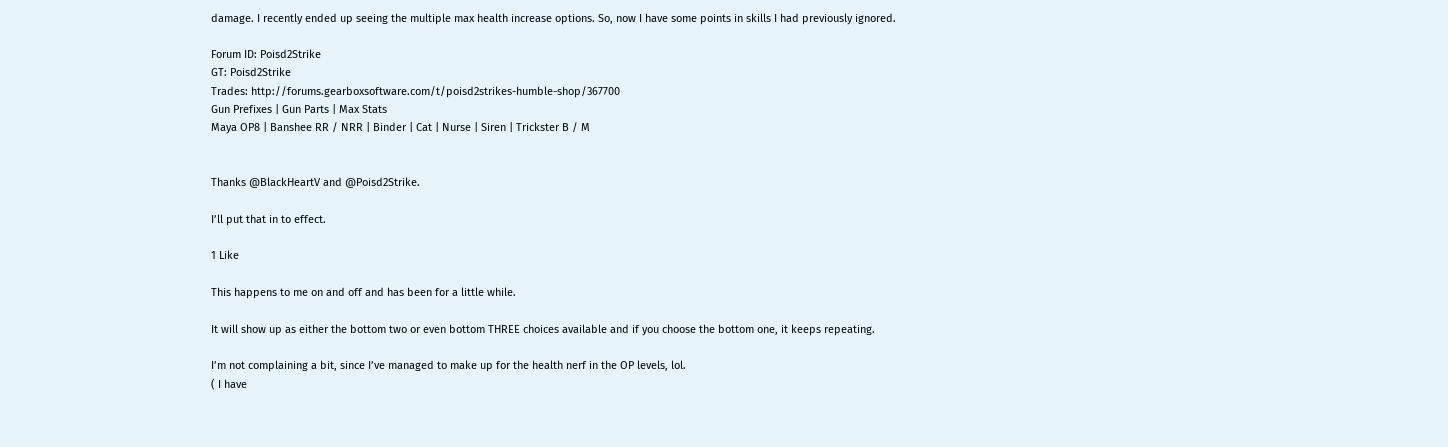damage. I recently ended up seeing the multiple max health increase options. So, now I have some points in skills I had previously ignored.

Forum ID: Poisd2Strike
GT: Poisd2Strike
Trades: http://forums.gearboxsoftware.com/t/poisd2strikes-humble-shop/367700
Gun Prefixes | Gun Parts | Max Stats
Maya OP8 | Banshee RR / NRR | Binder | Cat | Nurse | Siren | Trickster B / M


Thanks @BlackHeartV and @Poisd2Strike.

I’ll put that in to effect.

1 Like

This happens to me on and off and has been for a little while.

It will show up as either the bottom two or even bottom THREE choices available and if you choose the bottom one, it keeps repeating.

I’m not complaining a bit, since I’ve managed to make up for the health nerf in the OP levels, lol.
( I have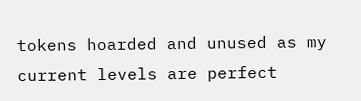tokens hoarded and unused as my current levels are perfect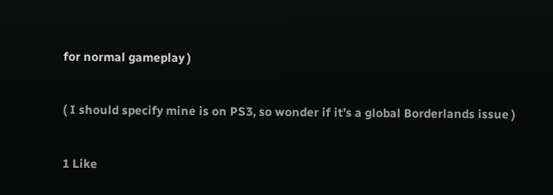for normal gameplay )

( I should specify mine is on PS3, so wonder if it’s a global Borderlands issue )

1 Like